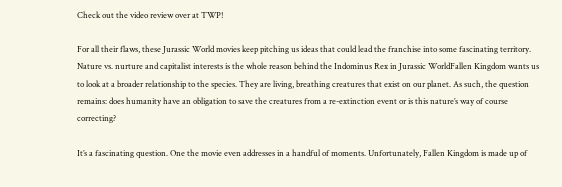Check out the video review over at TWP!

For all their flaws, these Jurassic World movies keep pitching us ideas that could lead the franchise into some fascinating territory. Nature vs. nurture and capitalist interests is the whole reason behind the Indominus Rex in Jurassic WorldFallen Kingdom wants us to look at a broader relationship to the species. They are living, breathing creatures that exist on our planet. As such, the question remains: does humanity have an obligation to save the creatures from a re-extinction event or is this nature’s way of course correcting?

It’s a fascinating question. One the movie even addresses in a handful of moments. Unfortunately, Fallen Kingdom is made up of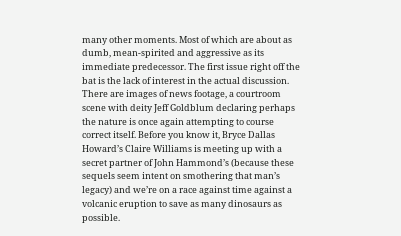many other moments. Most of which are about as dumb, mean-spirited and aggressive as its immediate predecessor. The first issue right off the bat is the lack of interest in the actual discussion. There are images of news footage, a courtroom scene with deity Jeff Goldblum declaring perhaps the nature is once again attempting to course correct itself. Before you know it, Bryce Dallas Howard’s Claire Williams is meeting up with a secret partner of John Hammond’s (because these sequels seem intent on smothering that man’s legacy) and we’re on a race against time against a volcanic eruption to save as many dinosaurs as possible.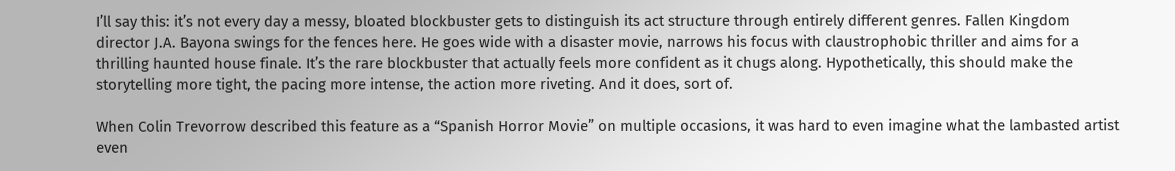I’ll say this: it’s not every day a messy, bloated blockbuster gets to distinguish its act structure through entirely different genres. Fallen Kingdom director J.A. Bayona swings for the fences here. He goes wide with a disaster movie, narrows his focus with claustrophobic thriller and aims for a thrilling haunted house finale. It’s the rare blockbuster that actually feels more confident as it chugs along. Hypothetically, this should make the storytelling more tight, the pacing more intense, the action more riveting. And it does, sort of.

When Colin Trevorrow described this feature as a “Spanish Horror Movie” on multiple occasions, it was hard to even imagine what the lambasted artist even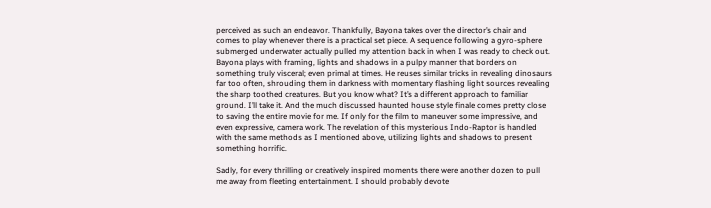perceived as such an endeavor. Thankfully, Bayona takes over the director’s chair and comes to play whenever there is a practical set piece. A sequence following a gyro-sphere submerged underwater actually pulled my attention back in when I was ready to check out. Bayona plays with framing, lights and shadows in a pulpy manner that borders on something truly visceral; even primal at times. He reuses similar tricks in revealing dinosaurs far too often, shrouding them in darkness with momentary flashing light sources revealing the sharp toothed creatures. But you know what? It’s a different approach to familiar ground. I’ll take it. And the much discussed haunted house style finale comes pretty close to saving the entire movie for me. If only for the film to maneuver some impressive, and even expressive, camera work. The revelation of this mysterious Indo-Raptor is handled with the same methods as I mentioned above, utilizing lights and shadows to present something horrific.

Sadly, for every thrilling or creatively inspired moments there were another dozen to pull me away from fleeting entertainment. I should probably devote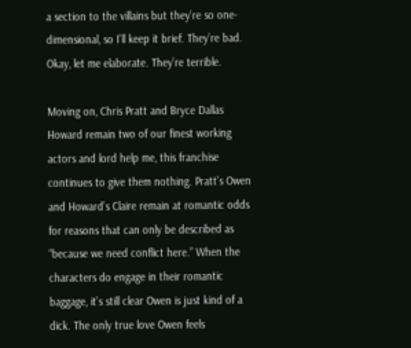a section to the villains but they’re so one-dimensional, so I’ll keep it brief. They’re bad. Okay, let me elaborate. They’re terrible.

Moving on, Chris Pratt and Bryce Dallas Howard remain two of our finest working actors and lord help me, this franchise continues to give them nothing. Pratt’s Owen and Howard’s Claire remain at romantic odds for reasons that can only be described as “because we need conflict here.” When the characters do engage in their romantic baggage, it’s still clear Owen is just kind of a dick. The only true love Owen feels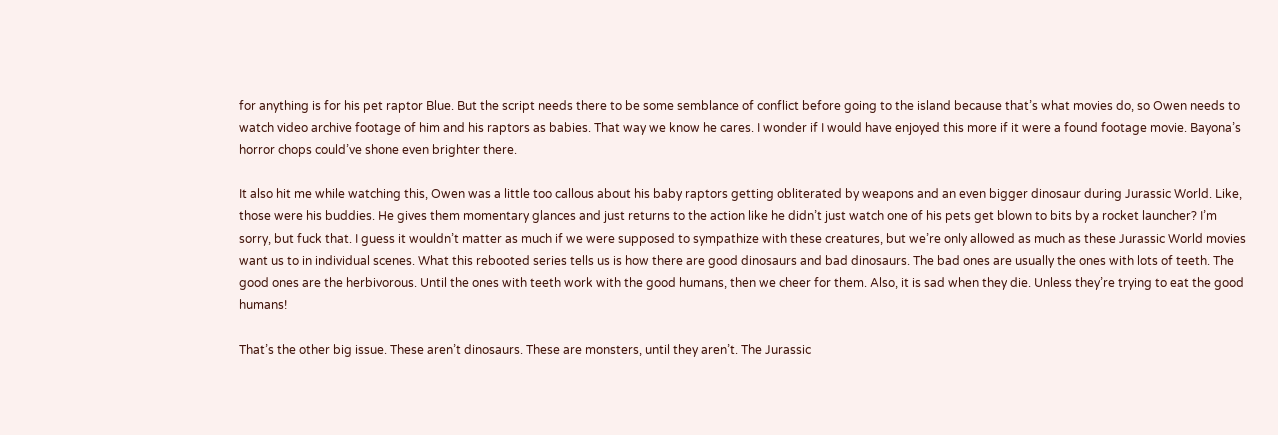for anything is for his pet raptor Blue. But the script needs there to be some semblance of conflict before going to the island because that’s what movies do, so Owen needs to watch video archive footage of him and his raptors as babies. That way we know he cares. I wonder if I would have enjoyed this more if it were a found footage movie. Bayona’s horror chops could’ve shone even brighter there.

It also hit me while watching this, Owen was a little too callous about his baby raptors getting obliterated by weapons and an even bigger dinosaur during Jurassic World. Like, those were his buddies. He gives them momentary glances and just returns to the action like he didn’t just watch one of his pets get blown to bits by a rocket launcher? I’m sorry, but fuck that. I guess it wouldn’t matter as much if we were supposed to sympathize with these creatures, but we’re only allowed as much as these Jurassic World movies want us to in individual scenes. What this rebooted series tells us is how there are good dinosaurs and bad dinosaurs. The bad ones are usually the ones with lots of teeth. The good ones are the herbivorous. Until the ones with teeth work with the good humans, then we cheer for them. Also, it is sad when they die. Unless they’re trying to eat the good humans!

That’s the other big issue. These aren’t dinosaurs. These are monsters, until they aren’t. The Jurassic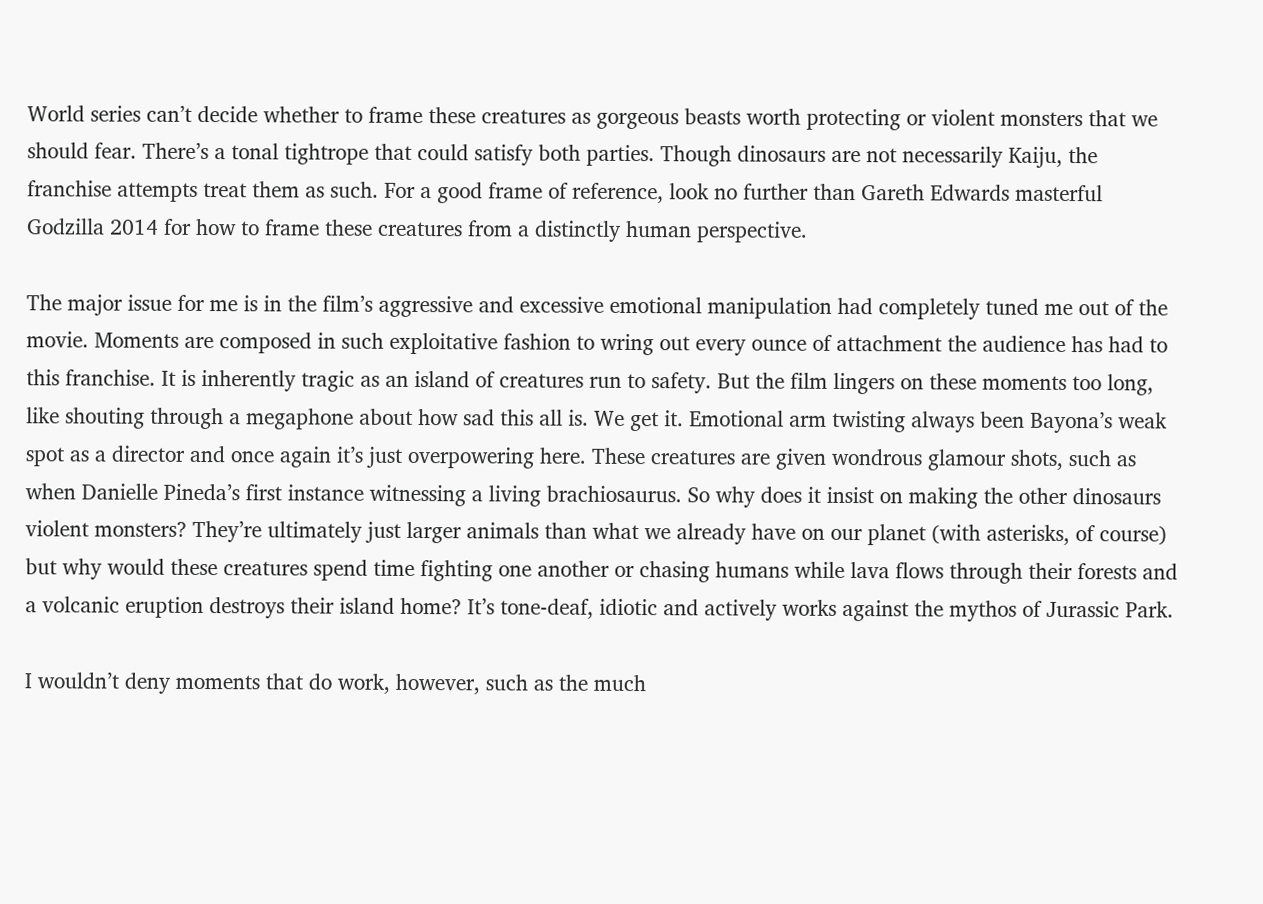World series can’t decide whether to frame these creatures as gorgeous beasts worth protecting or violent monsters that we should fear. There’s a tonal tightrope that could satisfy both parties. Though dinosaurs are not necessarily Kaiju, the franchise attempts treat them as such. For a good frame of reference, look no further than Gareth Edwards masterful Godzilla 2014 for how to frame these creatures from a distinctly human perspective.

The major issue for me is in the film’s aggressive and excessive emotional manipulation had completely tuned me out of the movie. Moments are composed in such exploitative fashion to wring out every ounce of attachment the audience has had to this franchise. It is inherently tragic as an island of creatures run to safety. But the film lingers on these moments too long, like shouting through a megaphone about how sad this all is. We get it. Emotional arm twisting always been Bayona’s weak spot as a director and once again it’s just overpowering here. These creatures are given wondrous glamour shots, such as when Danielle Pineda’s first instance witnessing a living brachiosaurus. So why does it insist on making the other dinosaurs violent monsters? They’re ultimately just larger animals than what we already have on our planet (with asterisks, of course) but why would these creatures spend time fighting one another or chasing humans while lava flows through their forests and a volcanic eruption destroys their island home? It’s tone-deaf, idiotic and actively works against the mythos of Jurassic Park.

I wouldn’t deny moments that do work, however, such as the much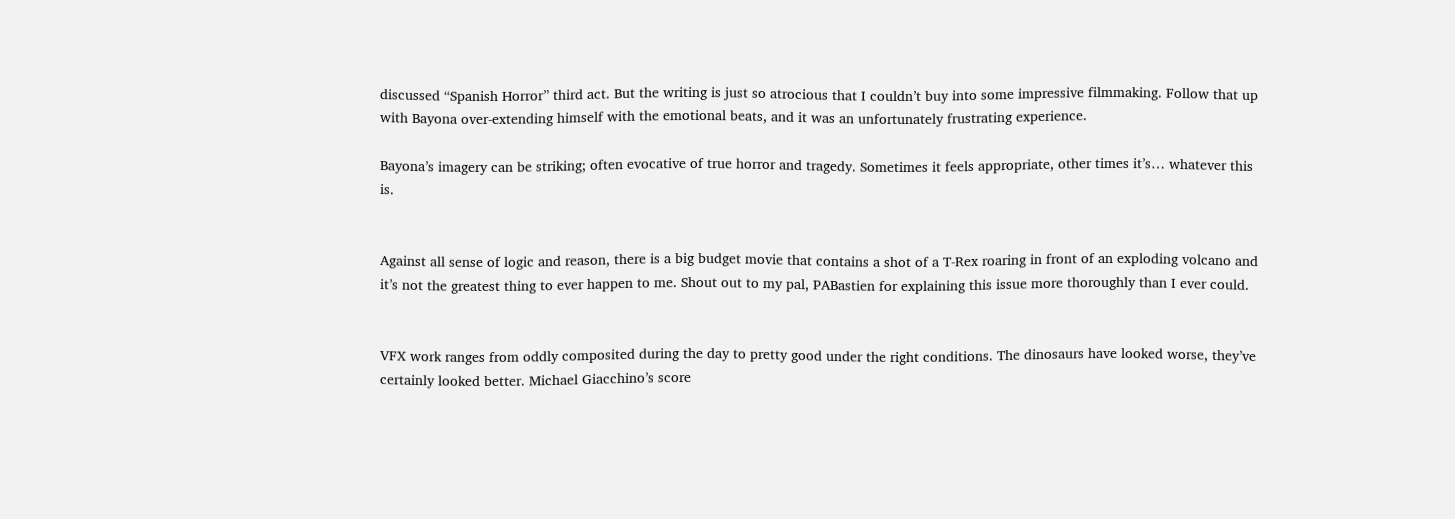discussed “Spanish Horror” third act. But the writing is just so atrocious that I couldn’t buy into some impressive filmmaking. Follow that up with Bayona over-extending himself with the emotional beats, and it was an unfortunately frustrating experience.

Bayona’s imagery can be striking; often evocative of true horror and tragedy. Sometimes it feels appropriate, other times it’s… whatever this is.


Against all sense of logic and reason, there is a big budget movie that contains a shot of a T-Rex roaring in front of an exploding volcano and it’s not the greatest thing to ever happen to me. Shout out to my pal, PABastien for explaining this issue more thoroughly than I ever could.


VFX work ranges from oddly composited during the day to pretty good under the right conditions. The dinosaurs have looked worse, they’ve certainly looked better. Michael Giacchino’s score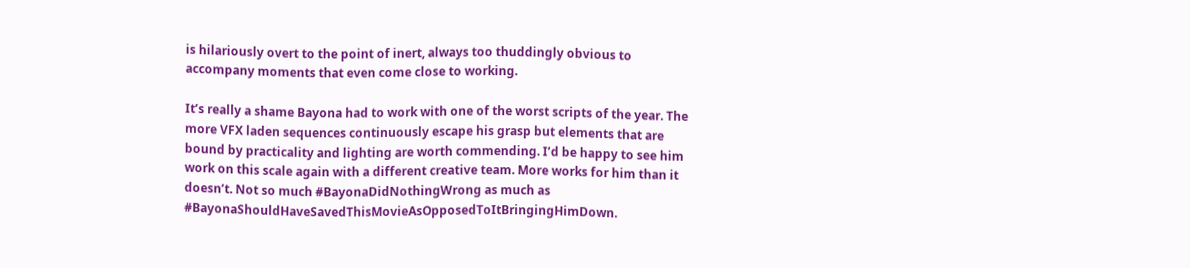is hilariously overt to the point of inert, always too thuddingly obvious to accompany moments that even come close to working.

It’s really a shame Bayona had to work with one of the worst scripts of the year. The more VFX laden sequences continuously escape his grasp but elements that are bound by practicality and lighting are worth commending. I’d be happy to see him work on this scale again with a different creative team. More works for him than it doesn’t. Not so much #BayonaDidNothingWrong as much as #BayonaShouldHaveSavedThisMovieAsOpposedToItBringingHimDown.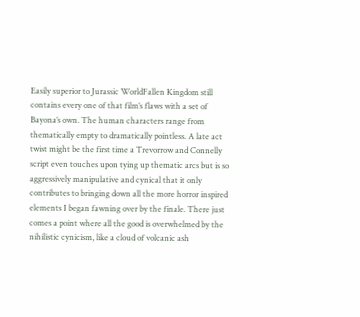Easily superior to Jurassic WorldFallen Kingdom still contains every one of that film’s flaws with a set of Bayona’s own. The human characters range from thematically empty to dramatically pointless. A late act twist might be the first time a Trevorrow and Connelly script even touches upon tying up thematic arcs but is so aggressively manipulative and cynical that it only contributes to bringing down all the more horror inspired elements I began fawning over by the finale. There just comes a point where all the good is overwhelmed by the nihilistic cynicism, like a cloud of volcanic ash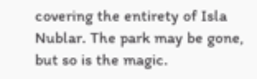covering the entirety of Isla Nublar. The park may be gone, but so is the magic.